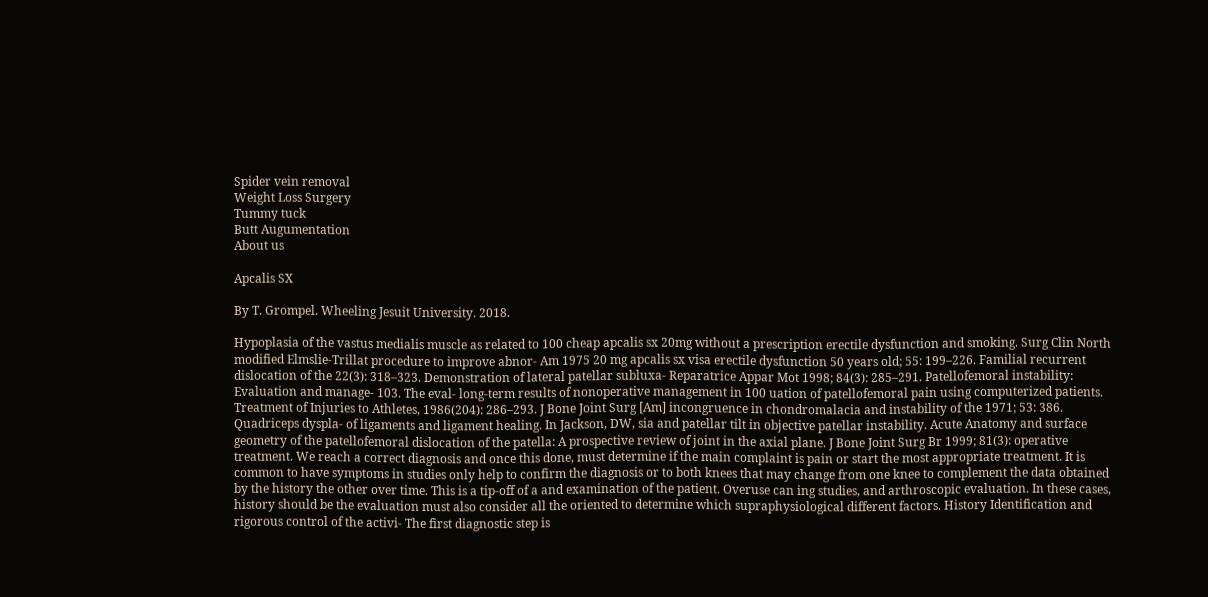Spider vein removal
Weight Loss Surgery
Tummy tuck
Butt Augumentation
About us

Apcalis SX

By T. Grompel. Wheeling Jesuit University. 2018.

Hypoplasia of the vastus medialis muscle as related to 100 cheap apcalis sx 20mg without a prescription erectile dysfunction and smoking. Surg Clin North modified Elmslie-Trillat procedure to improve abnor- Am 1975 20 mg apcalis sx visa erectile dysfunction 50 years old; 55: 199–226. Familial recurrent dislocation of the 22(3): 318–323. Demonstration of lateral patellar subluxa- Reparatrice Appar Mot 1998; 84(3): 285–291. Patellofemoral instability: Evaluation and manage- 103. The eval- long-term results of nonoperative management in 100 uation of patellofemoral pain using computerized patients. Treatment of Injuries to Athletes, 1986(204): 286–293. J Bone Joint Surg [Am] incongruence in chondromalacia and instability of the 1971; 53: 386. Quadriceps dyspla- of ligaments and ligament healing. In Jackson, DW, sia and patellar tilt in objective patellar instability. Acute Anatomy and surface geometry of the patellofemoral dislocation of the patella: A prospective review of joint in the axial plane. J Bone Joint Surg Br 1999; 81(3): operative treatment. We reach a correct diagnosis and once this done, must determine if the main complaint is pain or start the most appropriate treatment. It is common to have symptoms in studies only help to confirm the diagnosis or to both knees that may change from one knee to complement the data obtained by the history the other over time. This is a tip-off of a and examination of the patient. Overuse can ing studies, and arthroscopic evaluation. In these cases, history should be the evaluation must also consider all the oriented to determine which supraphysiological different factors. History Identification and rigorous control of the activi- The first diagnostic step is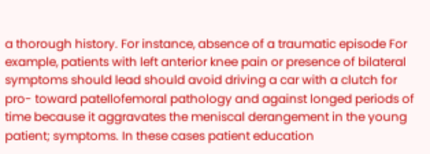a thorough history. For instance, absence of a traumatic episode For example, patients with left anterior knee pain or presence of bilateral symptoms should lead should avoid driving a car with a clutch for pro- toward patellofemoral pathology and against longed periods of time because it aggravates the meniscal derangement in the young patient; symptoms. In these cases patient education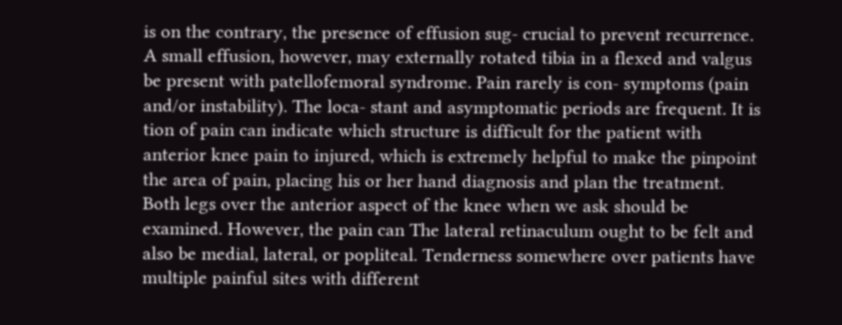is on the contrary, the presence of effusion sug- crucial to prevent recurrence. A small effusion, however, may externally rotated tibia in a flexed and valgus be present with patellofemoral syndrome. Pain rarely is con- symptoms (pain and/or instability). The loca- stant and asymptomatic periods are frequent. It is tion of pain can indicate which structure is difficult for the patient with anterior knee pain to injured, which is extremely helpful to make the pinpoint the area of pain, placing his or her hand diagnosis and plan the treatment. Both legs over the anterior aspect of the knee when we ask should be examined. However, the pain can The lateral retinaculum ought to be felt and also be medial, lateral, or popliteal. Tenderness somewhere over patients have multiple painful sites with different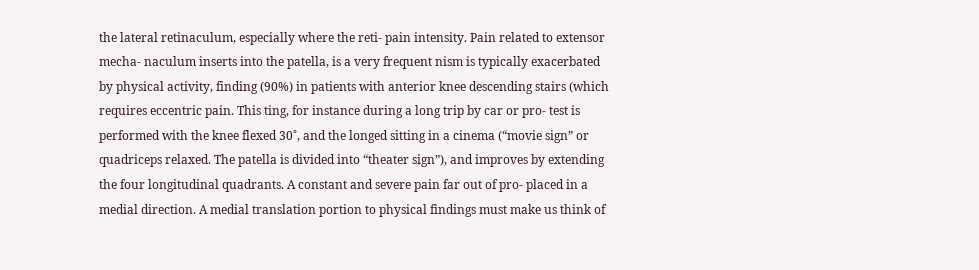the lateral retinaculum, especially where the reti- pain intensity. Pain related to extensor mecha- naculum inserts into the patella, is a very frequent nism is typically exacerbated by physical activity, finding (90%) in patients with anterior knee descending stairs (which requires eccentric pain. This ting, for instance during a long trip by car or pro- test is performed with the knee flexed 30˚, and the longed sitting in a cinema (“movie sign” or quadriceps relaxed. The patella is divided into “theater sign”), and improves by extending the four longitudinal quadrants. A constant and severe pain far out of pro- placed in a medial direction. A medial translation portion to physical findings must make us think of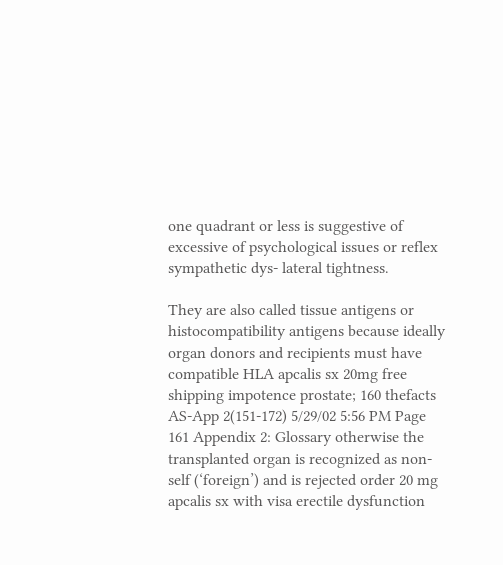one quadrant or less is suggestive of excessive of psychological issues or reflex sympathetic dys- lateral tightness.

They are also called tissue antigens or histocompatibility antigens because ideally organ donors and recipients must have compatible HLA apcalis sx 20mg free shipping impotence prostate; 160 thefacts AS-App 2(151-172) 5/29/02 5:56 PM Page 161 Appendix 2: Glossary otherwise the transplanted organ is recognized as non- self (‘foreign’) and is rejected order 20 mg apcalis sx with visa erectile dysfunction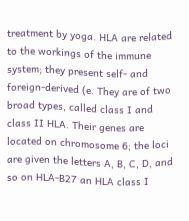treatment by yoga. HLA are related to the workings of the immune system; they present self- and foreign-derived (e. They are of two broad types, called class I and class II HLA. Their genes are located on chromosome 6; the loci are given the letters A, B, C, D, and so on HLA-B27 an HLA class I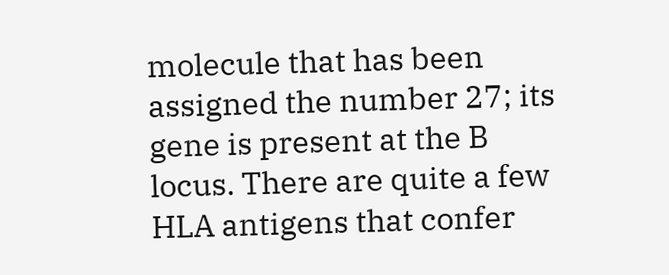molecule that has been assigned the number 27; its gene is present at the B locus. There are quite a few HLA antigens that confer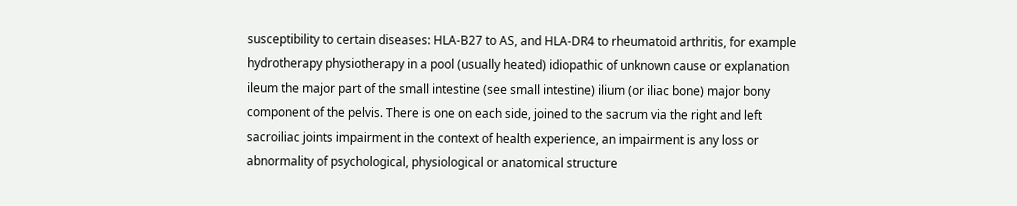susceptibility to certain diseases: HLA-B27 to AS, and HLA-DR4 to rheumatoid arthritis, for example hydrotherapy physiotherapy in a pool (usually heated) idiopathic of unknown cause or explanation ileum the major part of the small intestine (see small intestine) ilium (or iliac bone) major bony component of the pelvis. There is one on each side, joined to the sacrum via the right and left sacroiliac joints impairment in the context of health experience, an impairment is any loss or abnormality of psychological, physiological or anatomical structure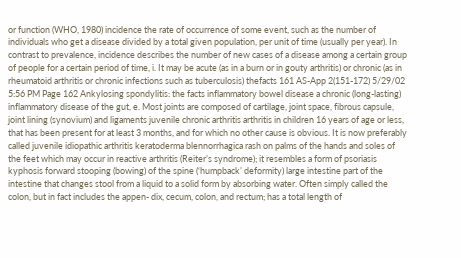or function (WHO, 1980) incidence the rate of occurrence of some event, such as the number of individuals who get a disease divided by a total given population, per unit of time (usually per year). In contrast to prevalence, incidence describes the number of new cases of a disease among a certain group of people for a certain period of time, i. It may be acute (as in a burn or in gouty arthritis) or chronic (as in rheumatoid arthritis or chronic infections such as tuberculosis) thefacts 161 AS-App 2(151-172) 5/29/02 5:56 PM Page 162 Ankylosing spondylitis: the facts inflammatory bowel disease a chronic (long-lasting) inflammatory disease of the gut, e. Most joints are composed of cartilage, joint space, fibrous capsule, joint lining (synovium) and ligaments juvenile chronic arthritis arthritis in children 16 years of age or less, that has been present for at least 3 months, and for which no other cause is obvious. It is now preferably called juvenile idiopathic arthritis keratoderma blennorrhagica rash on palms of the hands and soles of the feet which may occur in reactive arthritis (Reiter’s syndrome); it resembles a form of psoriasis kyphosis forward stooping (bowing) of the spine (‘humpback’ deformity) large intestine part of the intestine that changes stool from a liquid to a solid form by absorbing water. Often simply called the colon, but in fact includes the appen- dix, cecum, colon, and rectum; has a total length of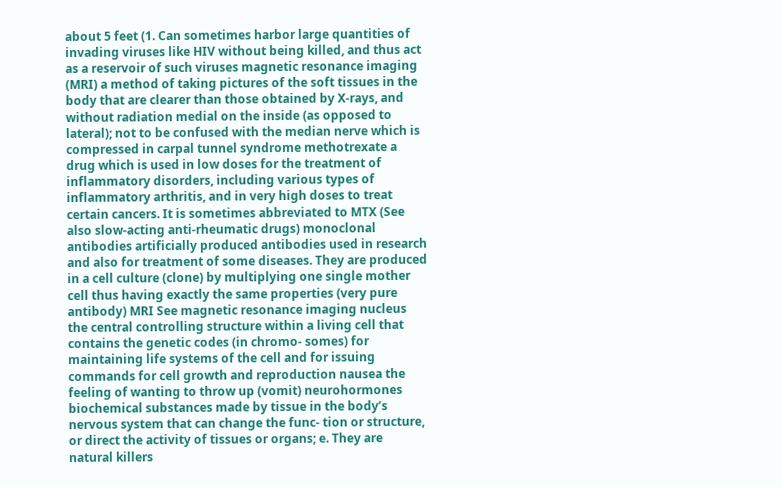about 5 feet (1. Can sometimes harbor large quantities of invading viruses like HIV without being killed, and thus act as a reservoir of such viruses magnetic resonance imaging (MRI) a method of taking pictures of the soft tissues in the body that are clearer than those obtained by X-rays, and without radiation medial on the inside (as opposed to lateral); not to be confused with the median nerve which is compressed in carpal tunnel syndrome methotrexate a drug which is used in low doses for the treatment of inflammatory disorders, including various types of inflammatory arthritis, and in very high doses to treat certain cancers. It is sometimes abbreviated to MTX (See also slow-acting anti-rheumatic drugs) monoclonal antibodies artificially produced antibodies used in research and also for treatment of some diseases. They are produced in a cell culture (clone) by multiplying one single mother cell thus having exactly the same properties (very pure antibody) MRI See magnetic resonance imaging nucleus the central controlling structure within a living cell that contains the genetic codes (in chromo- somes) for maintaining life systems of the cell and for issuing commands for cell growth and reproduction nausea the feeling of wanting to throw up (vomit) neurohormones biochemical substances made by tissue in the body’s nervous system that can change the func- tion or structure, or direct the activity of tissues or organs; e. They are natural killers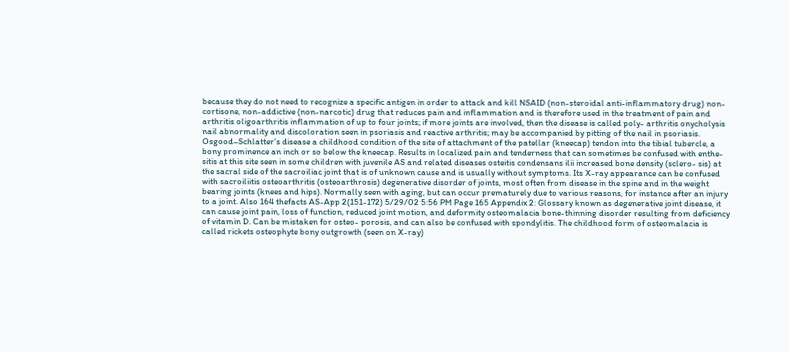because they do not need to recognize a specific antigen in order to attack and kill NSAID (non-steroidal anti-inflammatory drug) non- cortisone, non-addictive (non-narcotic) drug that reduces pain and inflammation and is therefore used in the treatment of pain and arthritis oligoarthritis inflammation of up to four joints; if more joints are involved, then the disease is called poly- arthritis onycholysis nail abnormality and discoloration seen in psoriasis and reactive arthritis; may be accompanied by pitting of the nail in psoriasis. Osgood–Schlatter’s disease a childhood condition of the site of attachment of the patellar (kneecap) tendon into the tibial tubercle, a bony prominence an inch or so below the kneecap. Results in localized pain and tenderness that can sometimes be confused with enthe- sitis at this site seen in some children with juvenile AS and related diseases osteitis condensans ilii increased bone density (sclero- sis) at the sacral side of the sacroiliac joint that is of unknown cause and is usually without symptoms. Its X-ray appearance can be confused with sacroiliitis osteoarthritis (osteoarthrosis) degenerative disorder of joints, most often from disease in the spine and in the weight bearing joints (knees and hips). Normally seen with aging, but can occur prematurely due to various reasons, for instance after an injury to a joint. Also 164 thefacts AS-App 2(151-172) 5/29/02 5:56 PM Page 165 Appendix 2: Glossary known as degenerative joint disease, it can cause joint pain, loss of function, reduced joint motion, and deformity osteomalacia bone-thinning disorder resulting from deficiency of vitamin D. Can be mistaken for osteo- porosis, and can also be confused with spondylitis. The childhood form of osteomalacia is called rickets osteophyte bony outgrowth (seen on X-ray)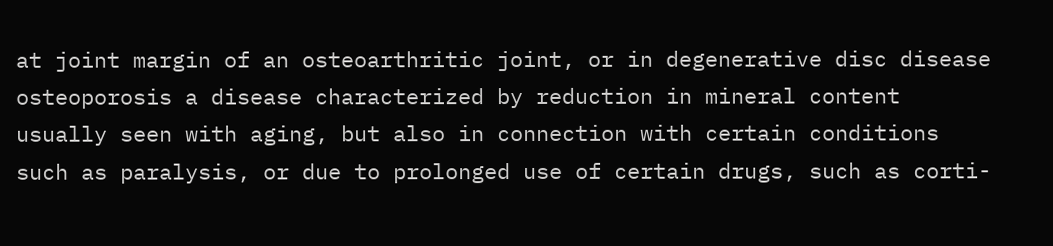at joint margin of an osteoarthritic joint, or in degenerative disc disease osteoporosis a disease characterized by reduction in mineral content usually seen with aging, but also in connection with certain conditions such as paralysis, or due to prolonged use of certain drugs, such as corti-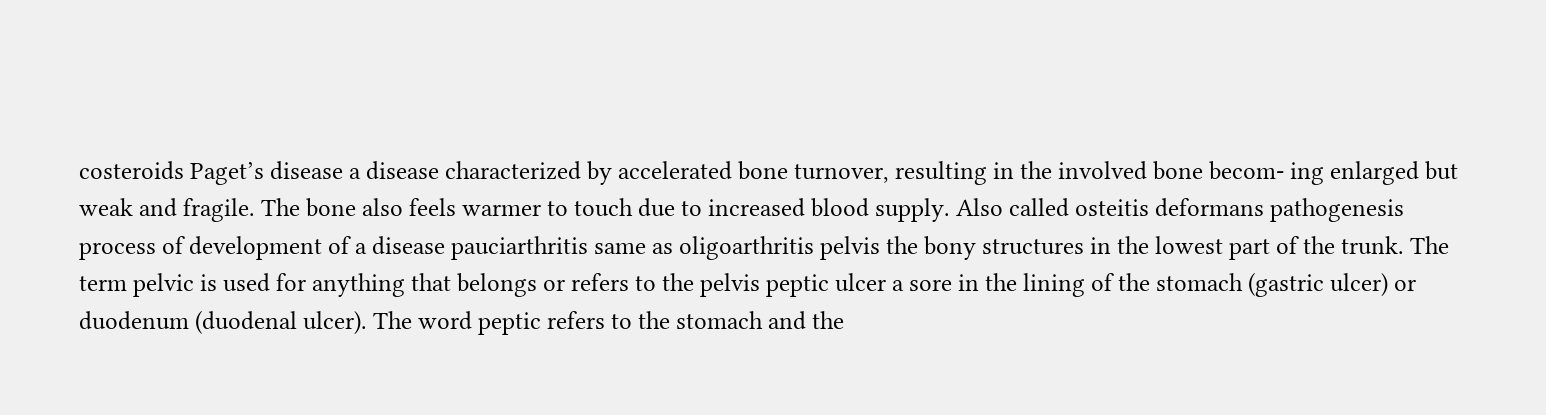costeroids Paget’s disease a disease characterized by accelerated bone turnover, resulting in the involved bone becom- ing enlarged but weak and fragile. The bone also feels warmer to touch due to increased blood supply. Also called osteitis deformans pathogenesis process of development of a disease pauciarthritis same as oligoarthritis pelvis the bony structures in the lowest part of the trunk. The term pelvic is used for anything that belongs or refers to the pelvis peptic ulcer a sore in the lining of the stomach (gastric ulcer) or duodenum (duodenal ulcer). The word peptic refers to the stomach and the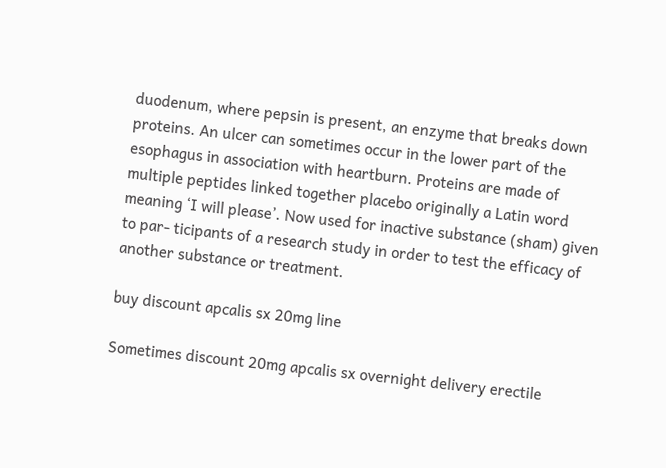duodenum, where pepsin is present, an enzyme that breaks down proteins. An ulcer can sometimes occur in the lower part of the esophagus in association with heartburn. Proteins are made of multiple peptides linked together placebo originally a Latin word meaning ‘I will please’. Now used for inactive substance (sham) given to par- ticipants of a research study in order to test the efficacy of another substance or treatment.

buy discount apcalis sx 20mg line

Sometimes discount 20mg apcalis sx overnight delivery erectile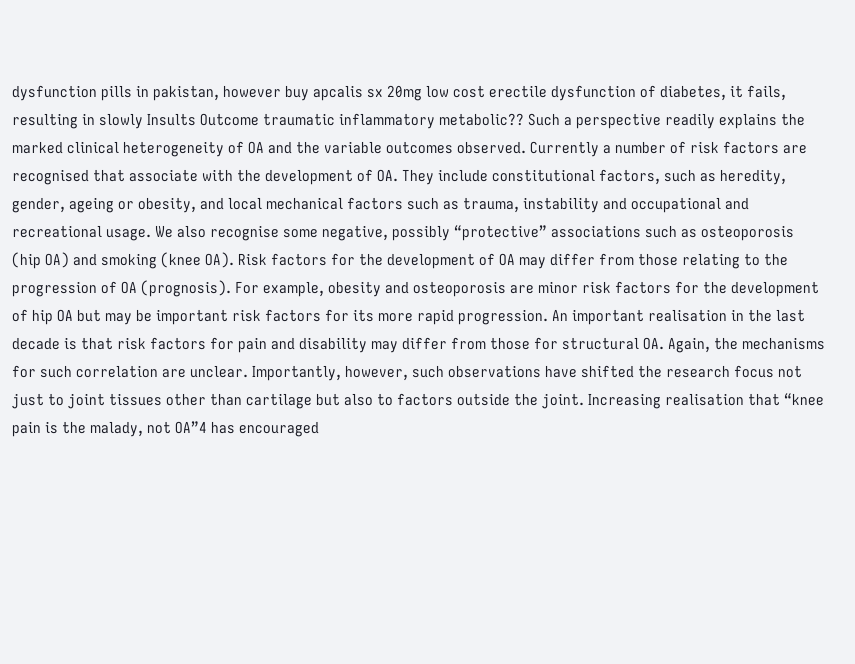dysfunction pills in pakistan, however buy apcalis sx 20mg low cost erectile dysfunction of diabetes, it fails, resulting in slowly Insults Outcome traumatic inflammatory metabolic?? Such a perspective readily explains the marked clinical heterogeneity of OA and the variable outcomes observed. Currently a number of risk factors are recognised that associate with the development of OA. They include constitutional factors, such as heredity, gender, ageing or obesity, and local mechanical factors such as trauma, instability and occupational and recreational usage. We also recognise some negative, possibly “protective” associations such as osteoporosis (hip OA) and smoking (knee OA). Risk factors for the development of OA may differ from those relating to the progression of OA (prognosis). For example, obesity and osteoporosis are minor risk factors for the development of hip OA but may be important risk factors for its more rapid progression. An important realisation in the last decade is that risk factors for pain and disability may differ from those for structural OA. Again, the mechanisms for such correlation are unclear. Importantly, however, such observations have shifted the research focus not just to joint tissues other than cartilage but also to factors outside the joint. Increasing realisation that “knee pain is the malady, not OA”4 has encouraged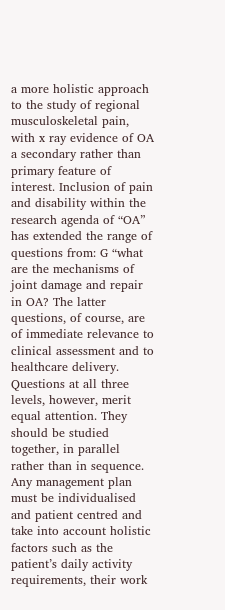a more holistic approach to the study of regional musculoskeletal pain, with x ray evidence of OA a secondary rather than primary feature of interest. Inclusion of pain and disability within the research agenda of “OA” has extended the range of questions from: G “what are the mechanisms of joint damage and repair in OA? The latter questions, of course, are of immediate relevance to clinical assessment and to healthcare delivery. Questions at all three levels, however, merit equal attention. They should be studied together, in parallel rather than in sequence. Any management plan must be individualised and patient centred and take into account holistic factors such as the patient’s daily activity requirements, their work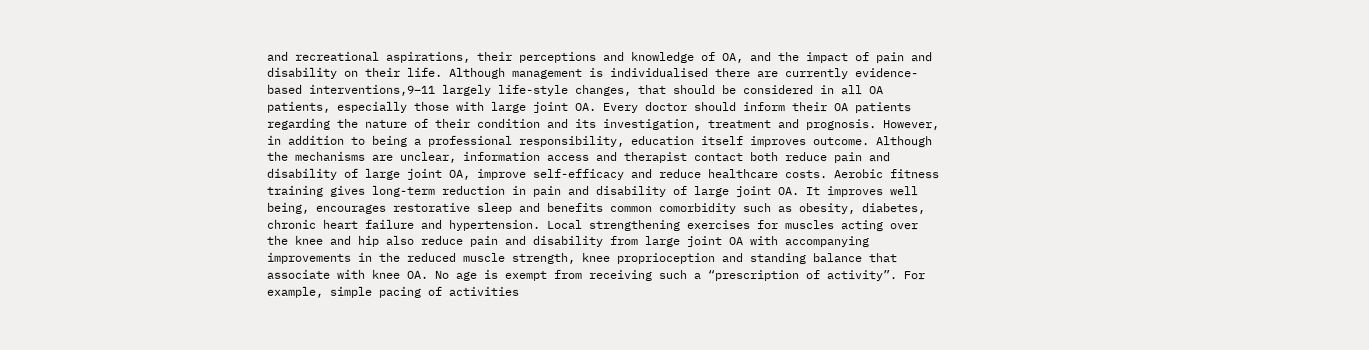and recreational aspirations, their perceptions and knowledge of OA, and the impact of pain and disability on their life. Although management is individualised there are currently evidence-based interventions,9–11 largely life-style changes, that should be considered in all OA patients, especially those with large joint OA. Every doctor should inform their OA patients regarding the nature of their condition and its investigation, treatment and prognosis. However, in addition to being a professional responsibility, education itself improves outcome. Although the mechanisms are unclear, information access and therapist contact both reduce pain and disability of large joint OA, improve self-efficacy and reduce healthcare costs. Aerobic fitness training gives long-term reduction in pain and disability of large joint OA. It improves well being, encourages restorative sleep and benefits common comorbidity such as obesity, diabetes, chronic heart failure and hypertension. Local strengthening exercises for muscles acting over the knee and hip also reduce pain and disability from large joint OA with accompanying improvements in the reduced muscle strength, knee proprioception and standing balance that associate with knee OA. No age is exempt from receiving such a “prescription of activity”. For example, simple pacing of activities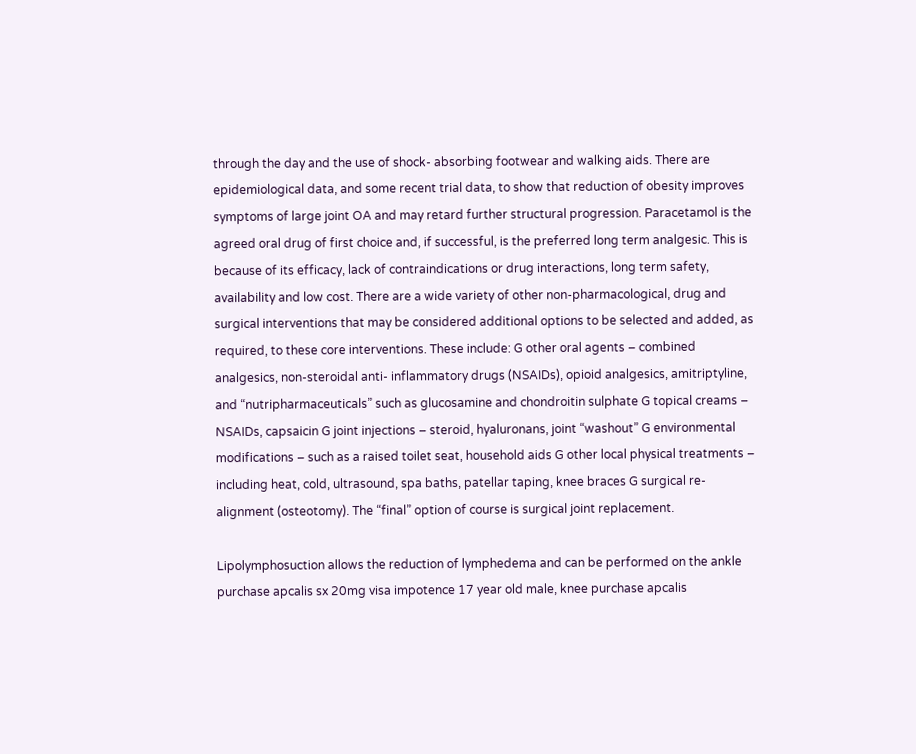through the day and the use of shock- absorbing footwear and walking aids. There are epidemiological data, and some recent trial data, to show that reduction of obesity improves symptoms of large joint OA and may retard further structural progression. Paracetamol is the agreed oral drug of first choice and, if successful, is the preferred long term analgesic. This is because of its efficacy, lack of contraindications or drug interactions, long term safety, availability and low cost. There are a wide variety of other non-pharmacological, drug and surgical interventions that may be considered additional options to be selected and added, as required, to these core interventions. These include: G other oral agents – combined analgesics, non-steroidal anti- inflammatory drugs (NSAIDs), opioid analgesics, amitriptyline, and “nutripharmaceuticals” such as glucosamine and chondroitin sulphate G topical creams – NSAIDs, capsaicin G joint injections – steroid, hyaluronans, joint “washout” G environmental modifications – such as a raised toilet seat, household aids G other local physical treatments – including heat, cold, ultrasound, spa baths, patellar taping, knee braces G surgical re-alignment (osteotomy). The “final” option of course is surgical joint replacement.

Lipolymphosuction allows the reduction of lymphedema and can be performed on the ankle purchase apcalis sx 20mg visa impotence 17 year old male, knee purchase apcalis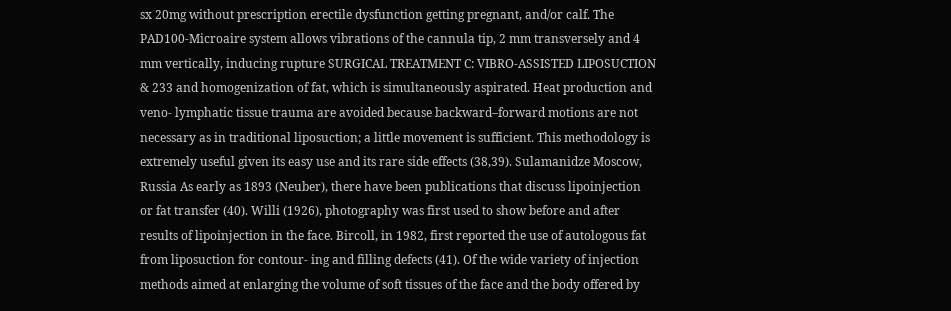sx 20mg without prescription erectile dysfunction getting pregnant, and/or calf. The PAD100-Microaire system allows vibrations of the cannula tip, 2 mm transversely and 4 mm vertically, inducing rupture SURGICAL TREATMENT C: VIBRO-ASSISTED LIPOSUCTION & 233 and homogenization of fat, which is simultaneously aspirated. Heat production and veno- lymphatic tissue trauma are avoided because backward–forward motions are not necessary as in traditional liposuction; a little movement is sufficient. This methodology is extremely useful given its easy use and its rare side effects (38,39). Sulamanidze Moscow, Russia As early as 1893 (Neuber), there have been publications that discuss lipoinjection or fat transfer (40). Willi (1926), photography was first used to show before and after results of lipoinjection in the face. Bircoll, in 1982, first reported the use of autologous fat from liposuction for contour- ing and filling defects (41). Of the wide variety of injection methods aimed at enlarging the volume of soft tissues of the face and the body offered by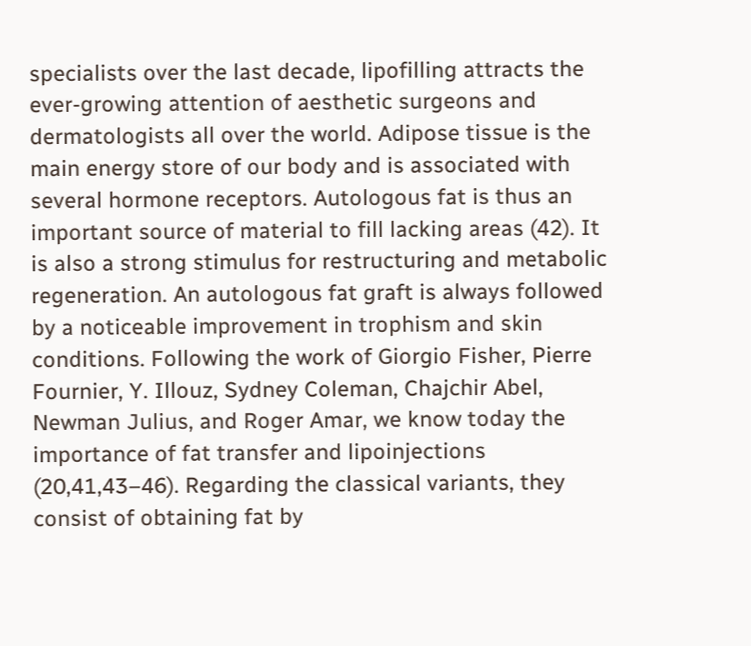specialists over the last decade, lipofilling attracts the ever-growing attention of aesthetic surgeons and dermatologists all over the world. Adipose tissue is the main energy store of our body and is associated with several hormone receptors. Autologous fat is thus an important source of material to fill lacking areas (42). It is also a strong stimulus for restructuring and metabolic regeneration. An autologous fat graft is always followed by a noticeable improvement in trophism and skin conditions. Following the work of Giorgio Fisher, Pierre Fournier, Y. Illouz, Sydney Coleman, Chajchir Abel, Newman Julius, and Roger Amar, we know today the importance of fat transfer and lipoinjections (20,41,43–46). Regarding the classical variants, they consist of obtaining fat by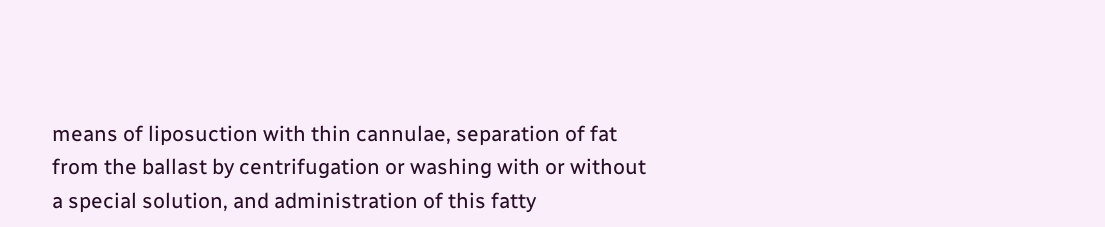means of liposuction with thin cannulae, separation of fat from the ballast by centrifugation or washing with or without a special solution, and administration of this fatty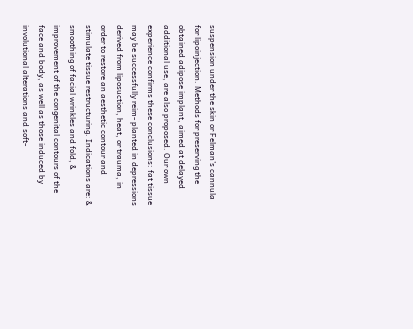suspension under the skin or Felman’s cannula for lipoinjection. Methods for preserving the obtained adipose implant, aimed at delayed additional use, are also proposed. Our own experience confirms these conclusions: fat tissue may be successfully reim- planted in depressions derived from liposuction, heat, or trauma, in order to restore an aesthetic contour and stimulate tissue restructuring. Indications are: & smoothing of facial wrinkles and fold, & improvement of the congenital contours of the face and body, as well as those induced by involutional alterations and soft-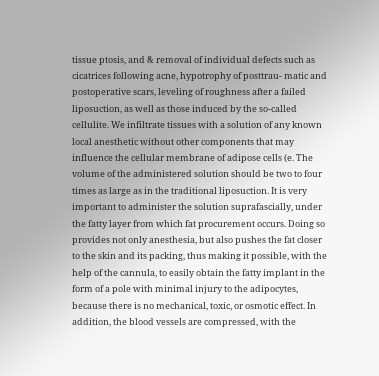tissue ptosis, and & removal of individual defects such as cicatrices following acne, hypotrophy of posttrau- matic and postoperative scars, leveling of roughness after a failed liposuction, as well as those induced by the so-called cellulite. We infiltrate tissues with a solution of any known local anesthetic without other components that may influence the cellular membrane of adipose cells (e. The volume of the administered solution should be two to four times as large as in the traditional liposuction. It is very important to administer the solution suprafascially, under the fatty layer from which fat procurement occurs. Doing so provides not only anesthesia, but also pushes the fat closer to the skin and its packing, thus making it possible, with the help of the cannula, to easily obtain the fatty implant in the form of a pole with minimal injury to the adipocytes, because there is no mechanical, toxic, or osmotic effect. In addition, the blood vessels are compressed, with the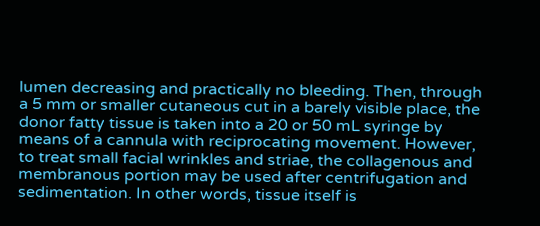lumen decreasing and practically no bleeding. Then, through a 5 mm or smaller cutaneous cut in a barely visible place, the donor fatty tissue is taken into a 20 or 50 mL syringe by means of a cannula with reciprocating movement. However, to treat small facial wrinkles and striae, the collagenous and membranous portion may be used after centrifugation and sedimentation. In other words, tissue itself is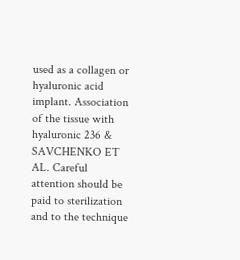used as a collagen or hyaluronic acid implant. Association of the tissue with hyaluronic 236 & SAVCHENKO ET AL. Careful attention should be paid to sterilization and to the technique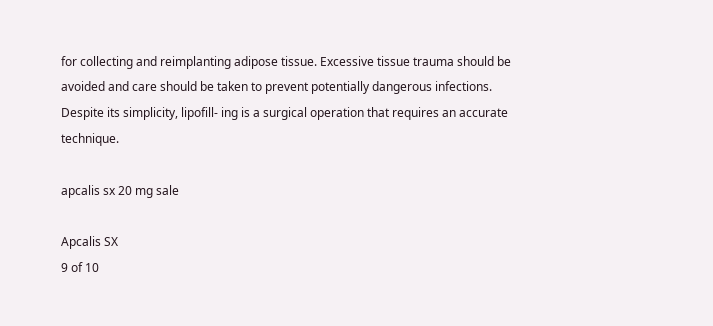for collecting and reimplanting adipose tissue. Excessive tissue trauma should be avoided and care should be taken to prevent potentially dangerous infections. Despite its simplicity, lipofill- ing is a surgical operation that requires an accurate technique.

apcalis sx 20 mg sale

Apcalis SX
9 of 10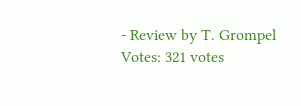- Review by T. Grompel
Votes: 321 votes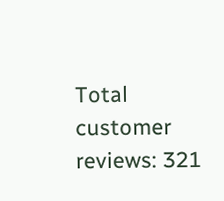Total customer reviews: 321